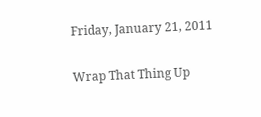Friday, January 21, 2011

Wrap That Thing Up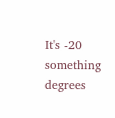It's -20 something degrees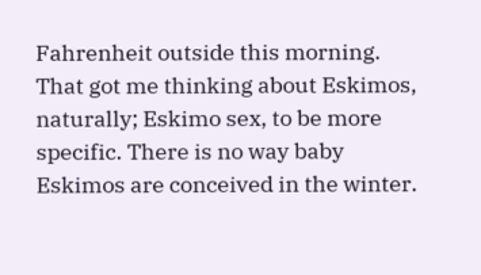Fahrenheit outside this morning. That got me thinking about Eskimos, naturally; Eskimo sex, to be more specific. There is no way baby Eskimos are conceived in the winter.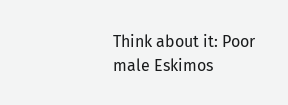Think about it: Poor male Eskimos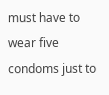must have to wear five condoms just to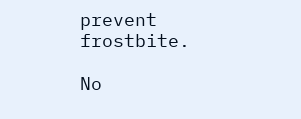prevent frostbite.

No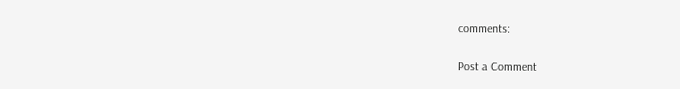comments:

Post a Comment